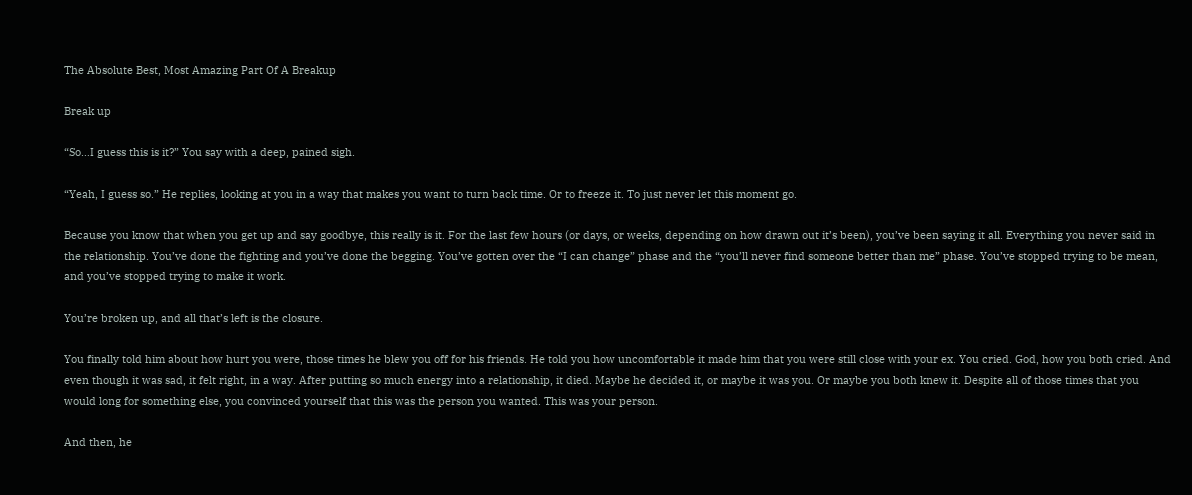The Absolute Best, Most Amazing Part Of A Breakup

Break up

“So…I guess this is it?” You say with a deep, pained sigh.

“Yeah, I guess so.” He replies, looking at you in a way that makes you want to turn back time. Or to freeze it. To just never let this moment go.

Because you know that when you get up and say goodbye, this really is it. For the last few hours (or days, or weeks, depending on how drawn out it’s been), you’ve been saying it all. Everything you never said in the relationship. You’ve done the fighting and you’ve done the begging. You’ve gotten over the “I can change” phase and the “you’ll never find someone better than me” phase. You’ve stopped trying to be mean, and you’ve stopped trying to make it work.

You’re broken up, and all that’s left is the closure.

You finally told him about how hurt you were, those times he blew you off for his friends. He told you how uncomfortable it made him that you were still close with your ex. You cried. God, how you both cried. And even though it was sad, it felt right, in a way. After putting so much energy into a relationship, it died. Maybe he decided it, or maybe it was you. Or maybe you both knew it. Despite all of those times that you would long for something else, you convinced yourself that this was the person you wanted. This was your person.

And then, he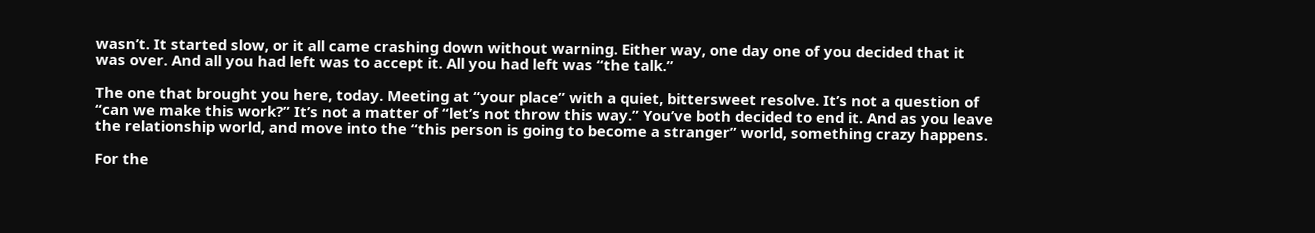wasn’t. It started slow, or it all came crashing down without warning. Either way, one day one of you decided that it was over. And all you had left was to accept it. All you had left was “the talk.”

The one that brought you here, today. Meeting at “your place” with a quiet, bittersweet resolve. It’s not a question of “can we make this work?” It’s not a matter of “let’s not throw this way.” You’ve both decided to end it. And as you leave the relationship world, and move into the “this person is going to become a stranger” world, something crazy happens.

For the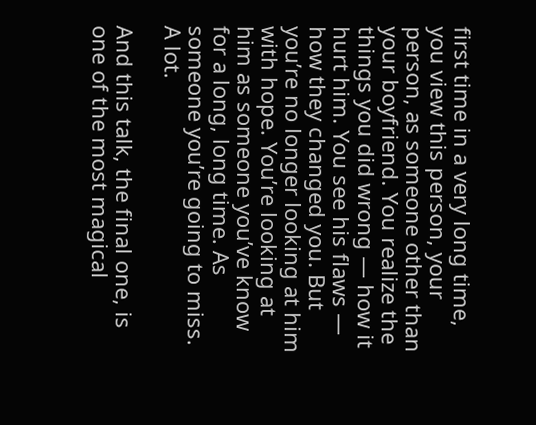first time in a very long time, you view this person, your person, as someone other than your boyfriend. You realize the things you did wrong — how it hurt him. You see his flaws — how they changed you. But you’re no longer looking at him with hope. You’re looking at him as someone you’ve know for a long, long time. As someone you’re going to miss. A lot.

And this talk, the final one, is one of the most magical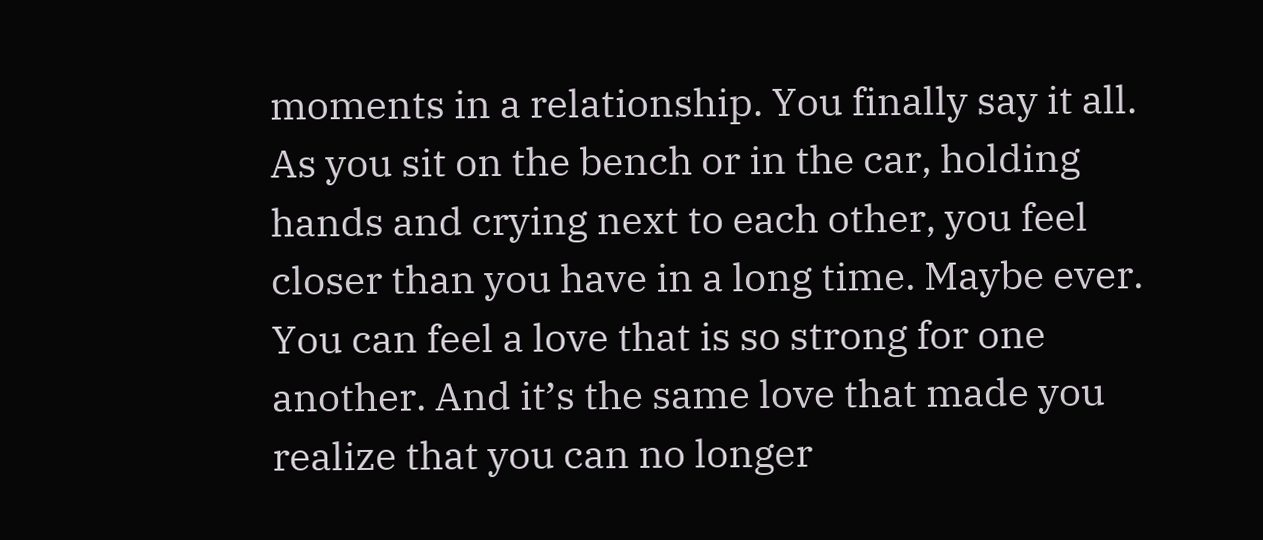moments in a relationship. You finally say it all. As you sit on the bench or in the car, holding hands and crying next to each other, you feel closer than you have in a long time. Maybe ever. You can feel a love that is so strong for one another. And it’s the same love that made you realize that you can no longer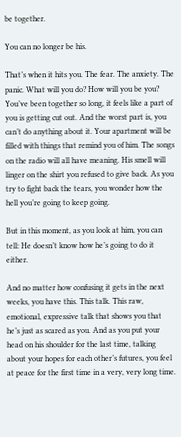be together.

You can no longer be his.

That’s when it hits you. The fear. The anxiety. The panic. What will you do? How will you be you? You’ve been together so long, it feels like a part of you is getting cut out. And the worst part is, you can’t do anything about it. Your apartment will be filled with things that remind you of him. The songs on the radio will all have meaning. His smell will linger on the shirt you refused to give back. As you try to fight back the tears, you wonder how the hell you’re going to keep going.

But in this moment, as you look at him, you can tell: He doesn’t know how he’s going to do it either.

And no matter how confusing it gets in the next weeks, you have this. This talk. This raw, emotional, expressive talk that shows you that he’s just as scared as you. And as you put your head on his shoulder for the last time, talking about your hopes for each other’s futures, you feel at peace for the first time in a very, very long time.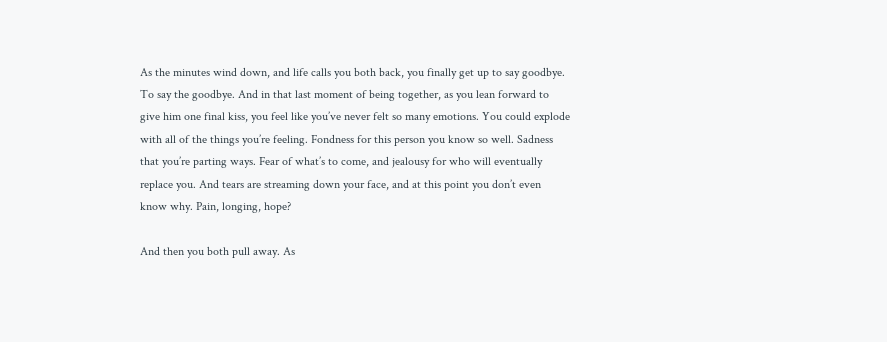As the minutes wind down, and life calls you both back, you finally get up to say goodbye. To say the goodbye. And in that last moment of being together, as you lean forward to give him one final kiss, you feel like you’ve never felt so many emotions. You could explode with all of the things you’re feeling. Fondness for this person you know so well. Sadness that you’re parting ways. Fear of what’s to come, and jealousy for who will eventually replace you. And tears are streaming down your face, and at this point you don’t even know why. Pain, longing, hope?

And then you both pull away. As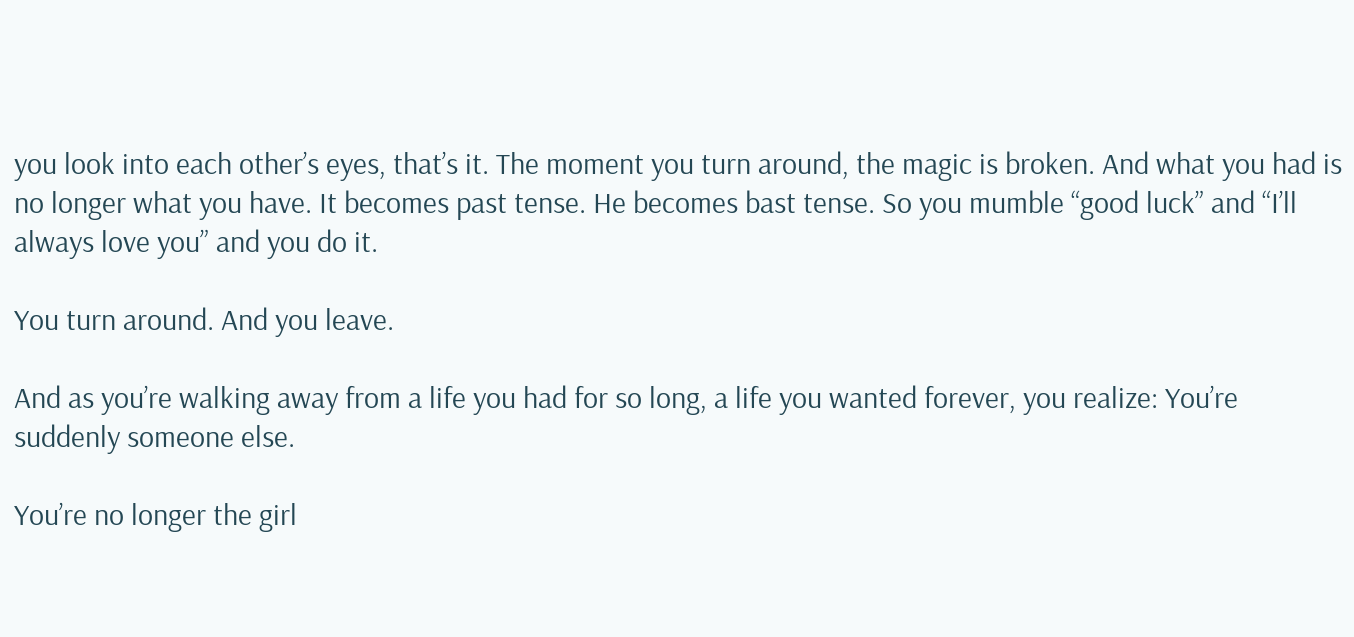you look into each other’s eyes, that’s it. The moment you turn around, the magic is broken. And what you had is no longer what you have. It becomes past tense. He becomes bast tense. So you mumble “good luck” and “I’ll always love you” and you do it.

You turn around. And you leave.

And as you’re walking away from a life you had for so long, a life you wanted forever, you realize: You’re suddenly someone else.

You’re no longer the girl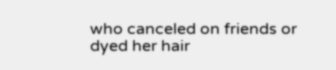who canceled on friends or dyed her hair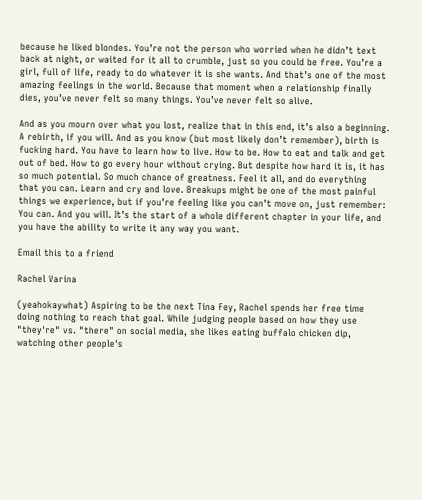because he liked blondes. You’re not the person who worried when he didn’t text back at night, or waited for it all to crumble, just so you could be free. You’re a girl, full of life, ready to do whatever it is she wants. And that’s one of the most amazing feelings in the world. Because that moment when a relationship finally dies, you’ve never felt so many things. You’ve never felt so alive.

And as you mourn over what you lost, realize that in this end, it’s also a beginning. A rebirth, if you will. And as you know (but most likely don’t remember), birth is fucking hard. You have to learn how to live. How to be. How to eat and talk and get out of bed. How to go every hour without crying. But despite how hard it is, it has so much potential. So much chance of greatness. Feel it all, and do everything that you can. Learn and cry and love. Breakups might be one of the most painful things we experience, but if you’re feeling like you can’t move on, just remember: You can. And you will. It’s the start of a whole different chapter in your life, and you have the ability to write it any way you want.

Email this to a friend

Rachel Varina

(yeahokaywhat) Aspiring to be the next Tina Fey, Rachel spends her free time doing nothing to reach that goal. While judging people based on how they use "they're" vs. "there" on social media, she likes eating buffalo chicken dip, watching other people's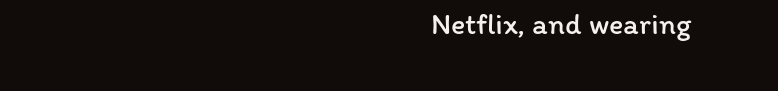Netflix, and wearing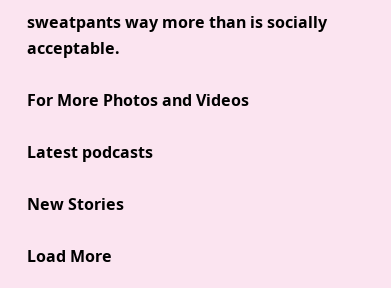sweatpants way more than is socially acceptable.

For More Photos and Videos

Latest podcasts

New Stories

Load More